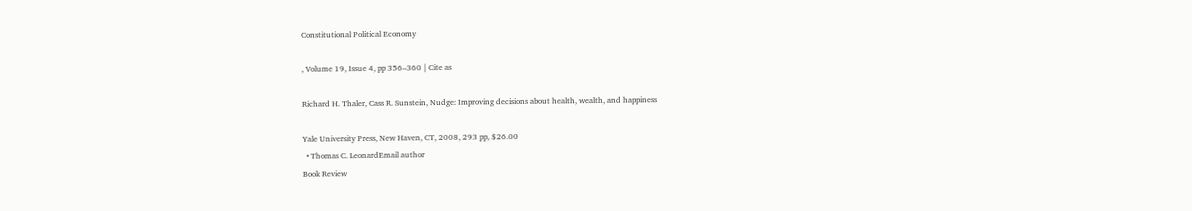Constitutional Political Economy

, Volume 19, Issue 4, pp 356–360 | Cite as

Richard H. Thaler, Cass R. Sunstein, Nudge: Improving decisions about health, wealth, and happiness

Yale University Press, New Haven, CT, 2008, 293 pp, $26.00
  • Thomas C. LeonardEmail author
Book Review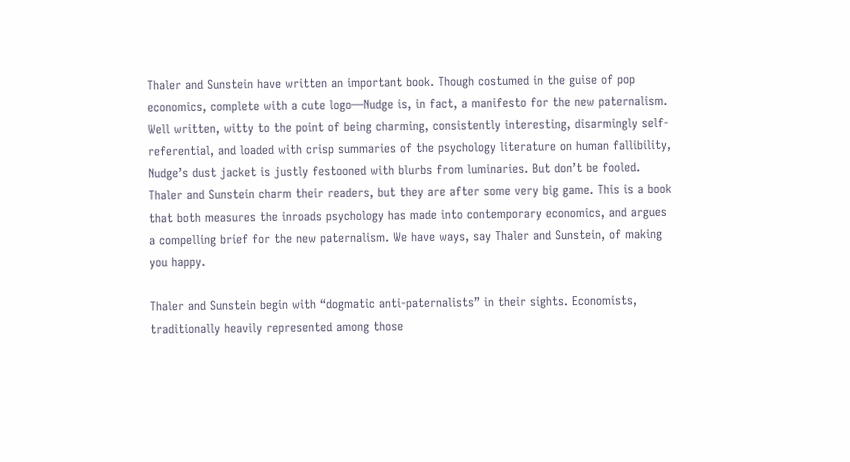Thaler and Sunstein have written an important book. Though costumed in the guise of pop economics, complete with a cute logo—Nudge is, in fact, a manifesto for the new paternalism. Well written, witty to the point of being charming, consistently interesting, disarmingly self-referential, and loaded with crisp summaries of the psychology literature on human fallibility, Nudge’s dust jacket is justly festooned with blurbs from luminaries. But don’t be fooled. Thaler and Sunstein charm their readers, but they are after some very big game. This is a book that both measures the inroads psychology has made into contemporary economics, and argues a compelling brief for the new paternalism. We have ways, say Thaler and Sunstein, of making you happy.

Thaler and Sunstein begin with “dogmatic anti-paternalists” in their sights. Economists, traditionally heavily represented among those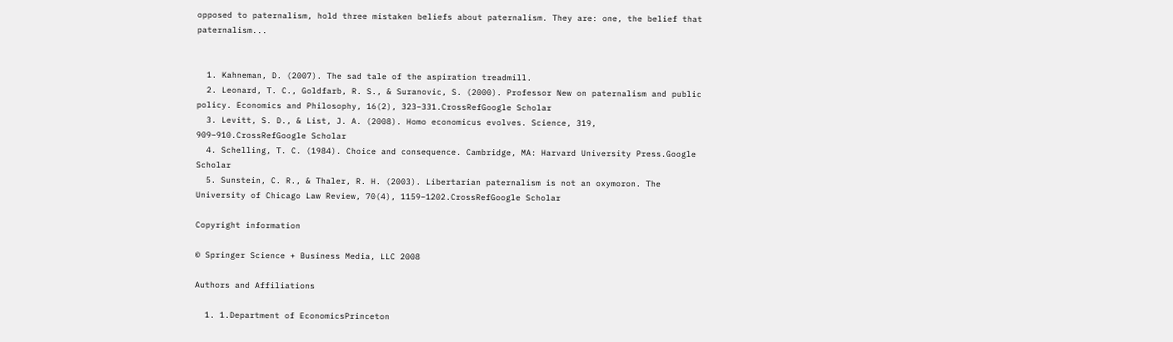opposed to paternalism, hold three mistaken beliefs about paternalism. They are: one, the belief that paternalism...


  1. Kahneman, D. (2007). The sad tale of the aspiration treadmill.
  2. Leonard, T. C., Goldfarb, R. S., & Suranovic, S. (2000). Professor New on paternalism and public policy. Economics and Philosophy, 16(2), 323–331.CrossRefGoogle Scholar
  3. Levitt, S. D., & List, J. A. (2008). Homo economicus evolves. Science, 319, 909–910.CrossRefGoogle Scholar
  4. Schelling, T. C. (1984). Choice and consequence. Cambridge, MA: Harvard University Press.Google Scholar
  5. Sunstein, C. R., & Thaler, R. H. (2003). Libertarian paternalism is not an oxymoron. The University of Chicago Law Review, 70(4), 1159–1202.CrossRefGoogle Scholar

Copyright information

© Springer Science + Business Media, LLC 2008

Authors and Affiliations

  1. 1.Department of EconomicsPrinceton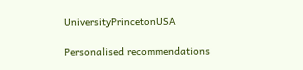UniversityPrincetonUSA

Personalised recommendations